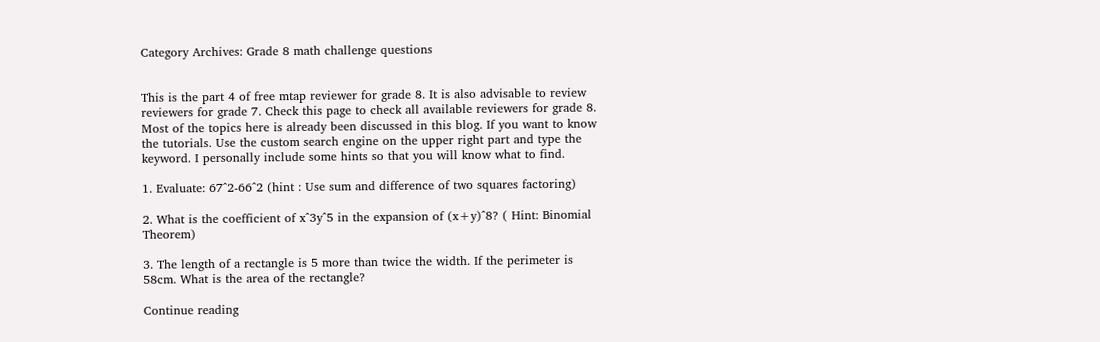Category Archives: Grade 8 math challenge questions


This is the part 4 of free mtap reviewer for grade 8. It is also advisable to review reviewers for grade 7. Check this page to check all available reviewers for grade 8. Most of the topics here is already been discussed in this blog. If you want to know the tutorials. Use the custom search engine on the upper right part and type the keyword. I personally include some hints so that you will know what to find.

1. Evaluate: 67^2-66^2 (hint : Use sum and difference of two squares factoring)

2. What is the coefficient of x^3y^5 in the expansion of (x+y)^8? ( Hint: Binomial Theorem)

3. The length of a rectangle is 5 more than twice the width. If the perimeter is  58cm. What is the area of the rectangle?

Continue reading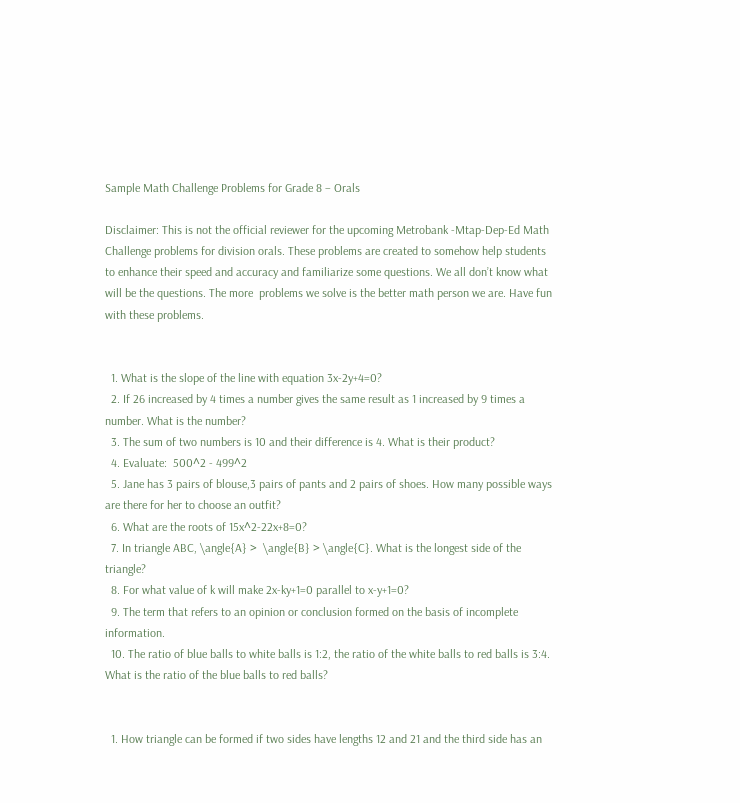Sample Math Challenge Problems for Grade 8 – Orals

Disclaimer: This is not the official reviewer for the upcoming Metrobank -Mtap-Dep-Ed Math Challenge problems for division orals. These problems are created to somehow help students to enhance their speed and accuracy and familiarize some questions. We all don’t know what will be the questions. The more  problems we solve is the better math person we are. Have fun with these problems.


  1. What is the slope of the line with equation 3x-2y+4=0?
  2. If 26 increased by 4 times a number gives the same result as 1 increased by 9 times a number. What is the number?
  3. The sum of two numbers is 10 and their difference is 4. What is their product?
  4. Evaluate:  500^2 - 499^2
  5. Jane has 3 pairs of blouse,3 pairs of pants and 2 pairs of shoes. How many possible ways are there for her to choose an outfit?
  6. What are the roots of 15x^2-22x+8=0?
  7. In triangle ABC, \angle{A} >  \angle{B} > \angle{C}. What is the longest side of the triangle?
  8. For what value of k will make 2x-ky+1=0 parallel to x-y+1=0?
  9. The term that refers to an opinion or conclusion formed on the basis of incomplete information.
  10. The ratio of blue balls to white balls is 1:2, the ratio of the white balls to red balls is 3:4. What is the ratio of the blue balls to red balls?


  1. How triangle can be formed if two sides have lengths 12 and 21 and the third side has an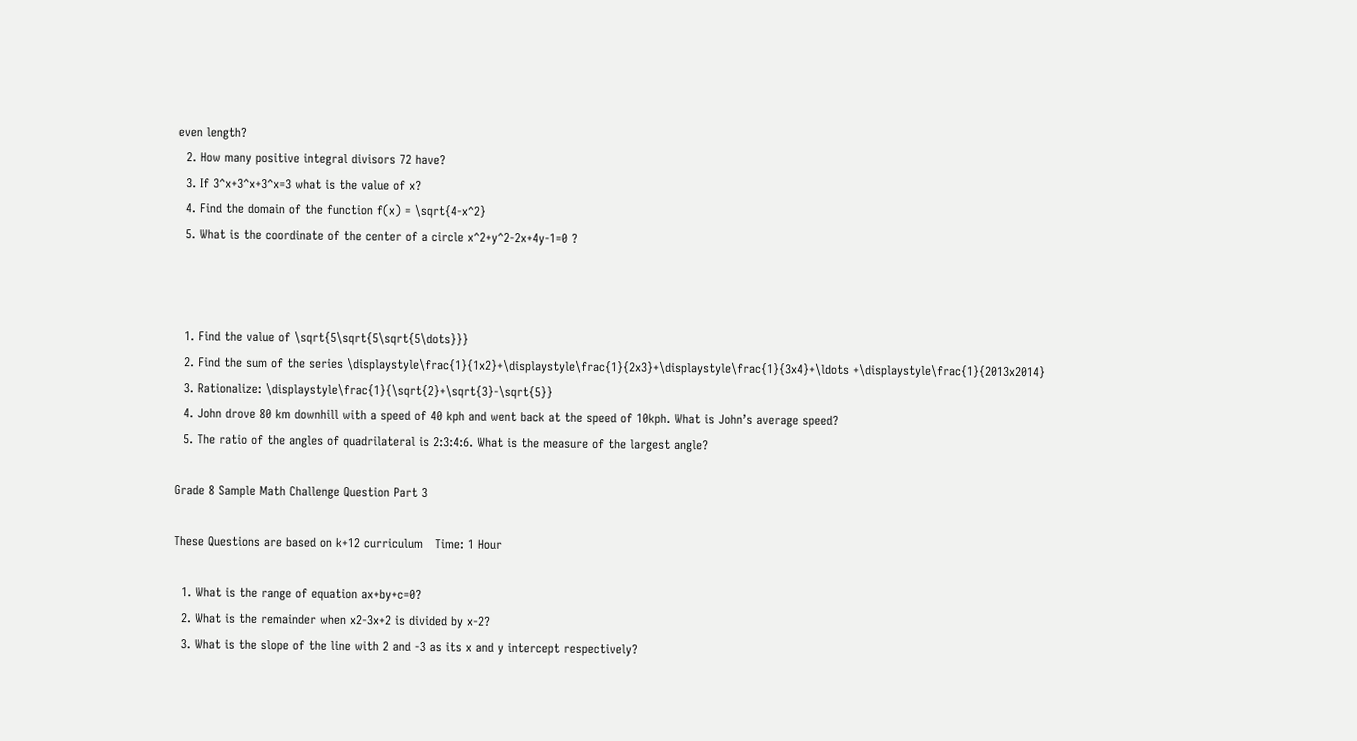even length?
  2. How many positive integral divisors 72 have?
  3. If 3^x+3^x+3^x=3 what is the value of x?
  4. Find the domain of the function f(x) = \sqrt{4-x^2}
  5. What is the coordinate of the center of a circle x^2+y^2-2x+4y-1=0 ?



  1. Find the value of \sqrt{5\sqrt{5\sqrt{5\dots}}}
  2. Find the sum of the series \displaystyle\frac{1}{1x2}+\displaystyle\frac{1}{2x3}+\displaystyle\frac{1}{3x4}+\ldots +\displaystyle\frac{1}{2013x2014}
  3. Rationalize: \displaystyle\frac{1}{\sqrt{2}+\sqrt{3}-\sqrt{5}}
  4. John drove 80 km downhill with a speed of 40 kph and went back at the speed of 10kph. What is John’s average speed?
  5. The ratio of the angles of quadrilateral is 2:3:4:6. What is the measure of the largest angle?

Grade 8 Sample Math Challenge Question Part 3

These Questions are based on k+12 curriculum   Time: 1 Hour

  1. What is the range of equation ax+by+c=0?
  2. What is the remainder when x2-3x+2 is divided by x-2?
  3. What is the slope of the line with 2 and -3 as its x and y intercept respectively?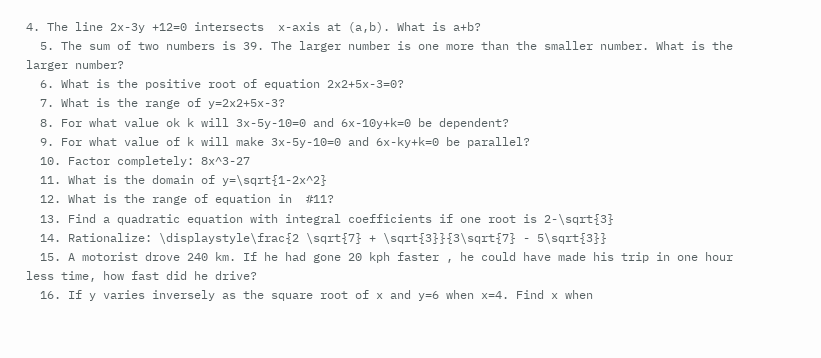4. The line 2x-3y +12=0 intersects  x-axis at (a,b). What is a+b?
  5. The sum of two numbers is 39. The larger number is one more than the smaller number. What is the larger number?
  6. What is the positive root of equation 2x2+5x-3=0?
  7. What is the range of y=2x2+5x-3?
  8. For what value ok k will 3x-5y-10=0 and 6x-10y+k=0 be dependent?
  9. For what value of k will make 3x-5y-10=0 and 6x-ky+k=0 be parallel?
  10. Factor completely: 8x^3-27
  11. What is the domain of y=\sqrt{1-2x^2}
  12. What is the range of equation in  #11?
  13. Find a quadratic equation with integral coefficients if one root is 2-\sqrt{3}
  14. Rationalize: \displaystyle\frac{2 \sqrt{7} + \sqrt{3}}{3\sqrt{7} - 5\sqrt{3}}
  15. A motorist drove 240 km. If he had gone 20 kph faster , he could have made his trip in one hour less time, how fast did he drive?
  16. If y varies inversely as the square root of x and y=6 when x=4. Find x when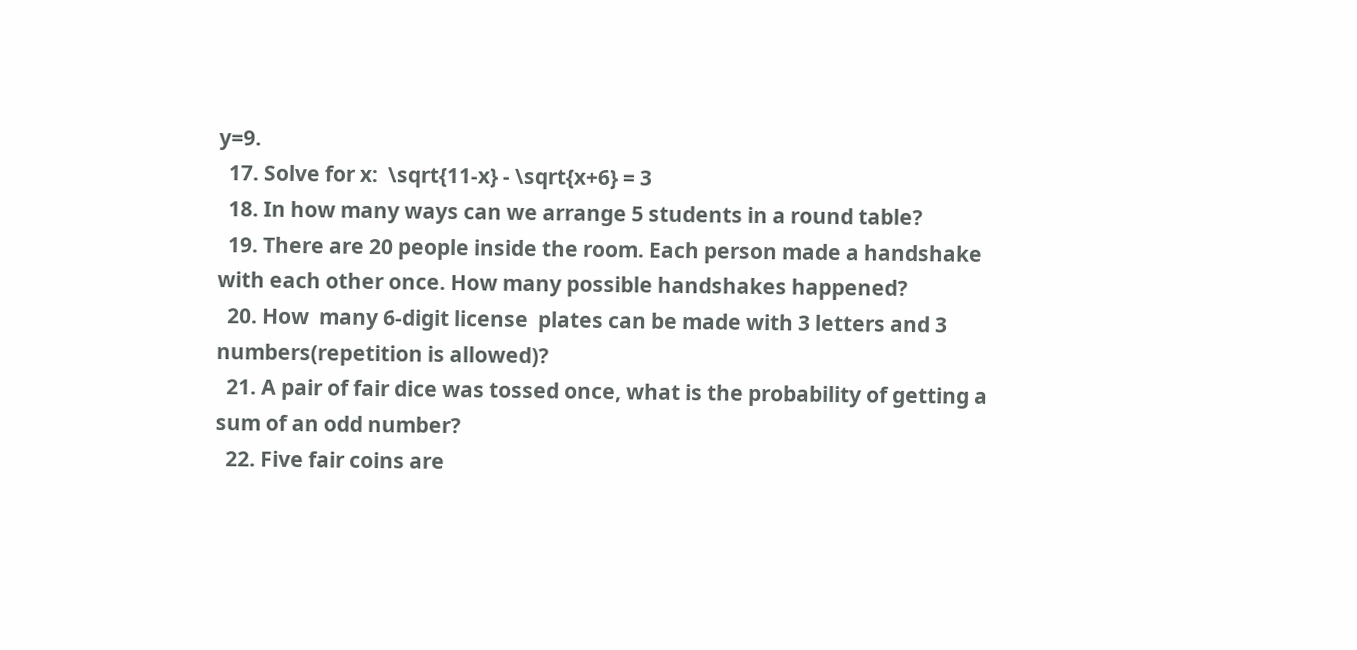y=9.
  17. Solve for x:  \sqrt{11-x} - \sqrt{x+6} = 3
  18. In how many ways can we arrange 5 students in a round table?
  19. There are 20 people inside the room. Each person made a handshake with each other once. How many possible handshakes happened?
  20. How  many 6-digit license  plates can be made with 3 letters and 3 numbers(repetition is allowed)?
  21. A pair of fair dice was tossed once, what is the probability of getting a sum of an odd number?
  22. Five fair coins are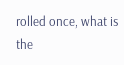rolled once, what is the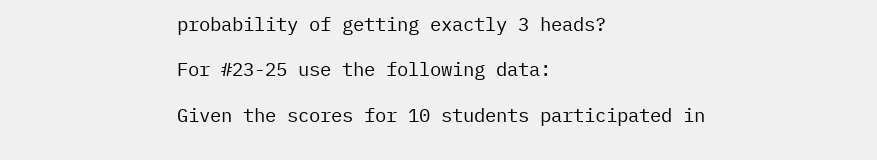probability of getting exactly 3 heads?

For #23-25 use the following data:

Given the scores for 10 students participated in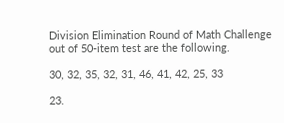Division Elimination Round of Math Challenge out of 50-item test are the following.

30, 32, 35, 32, 31, 46, 41, 42, 25, 33

23.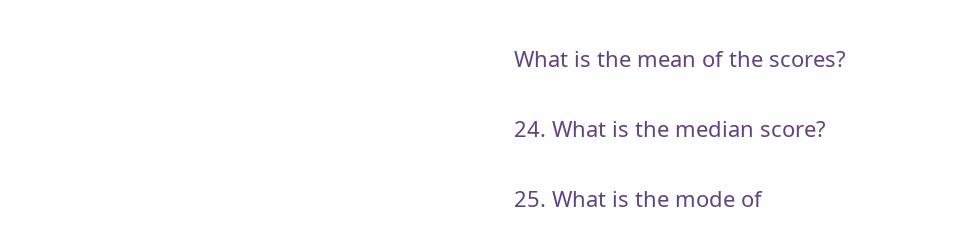What is the mean of the scores?

24. What is the median score?

25. What is the mode of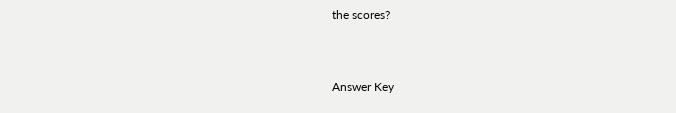the scores?


Answer Key